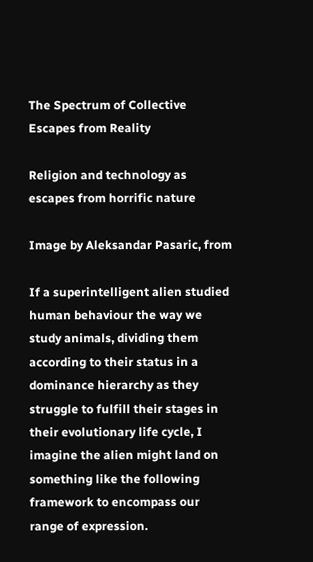The Spectrum of Collective Escapes from Reality

Religion and technology as escapes from horrific nature

Image by Aleksandar Pasaric, from

If a superintelligent alien studied human behaviour the way we study animals, dividing them according to their status in a dominance hierarchy as they struggle to fulfill their stages in their evolutionary life cycle, I imagine the alien might land on something like the following framework to encompass our range of expression.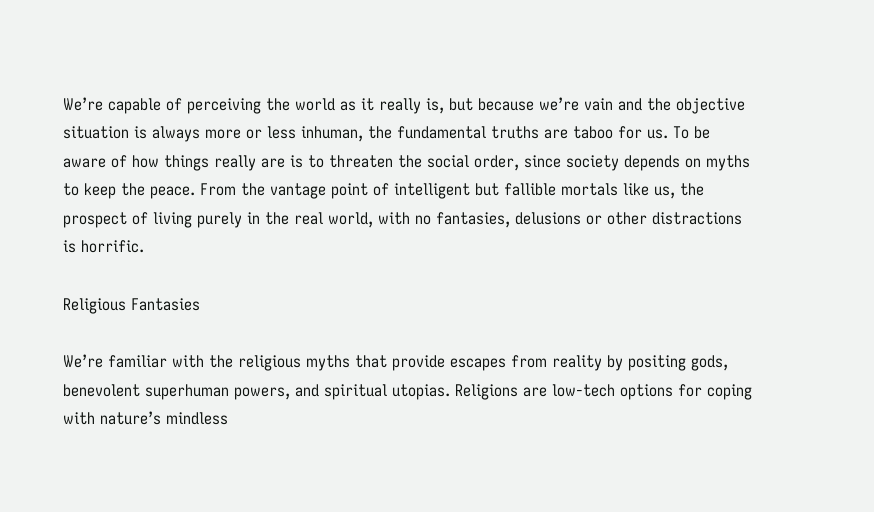We’re capable of perceiving the world as it really is, but because we’re vain and the objective situation is always more or less inhuman, the fundamental truths are taboo for us. To be aware of how things really are is to threaten the social order, since society depends on myths to keep the peace. From the vantage point of intelligent but fallible mortals like us, the prospect of living purely in the real world, with no fantasies, delusions or other distractions is horrific.

Religious Fantasies

We’re familiar with the religious myths that provide escapes from reality by positing gods, benevolent superhuman powers, and spiritual utopias. Religions are low-tech options for coping with nature’s mindless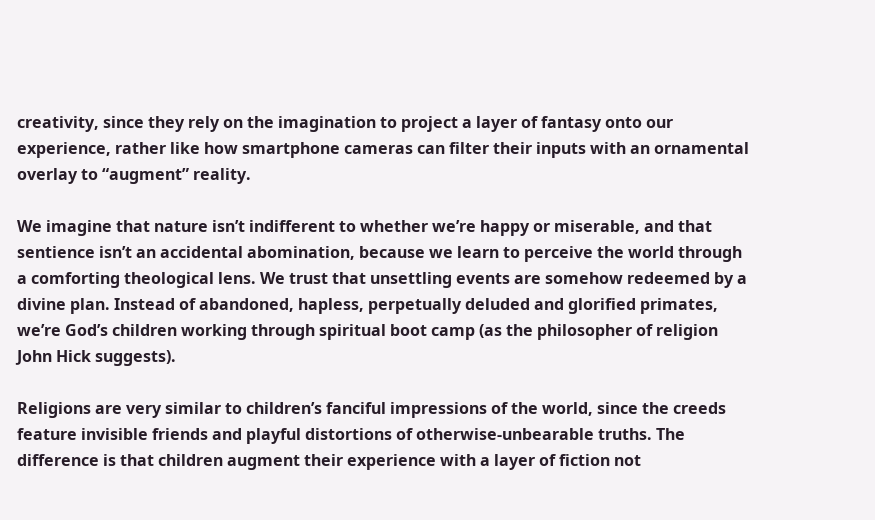creativity, since they rely on the imagination to project a layer of fantasy onto our experience, rather like how smartphone cameras can filter their inputs with an ornamental overlay to “augment” reality.

We imagine that nature isn’t indifferent to whether we’re happy or miserable, and that sentience isn’t an accidental abomination, because we learn to perceive the world through a comforting theological lens. We trust that unsettling events are somehow redeemed by a divine plan. Instead of abandoned, hapless, perpetually deluded and glorified primates, we’re God’s children working through spiritual boot camp (as the philosopher of religion John Hick suggests).

Religions are very similar to children’s fanciful impressions of the world, since the creeds feature invisible friends and playful distortions of otherwise-unbearable truths. The difference is that children augment their experience with a layer of fiction not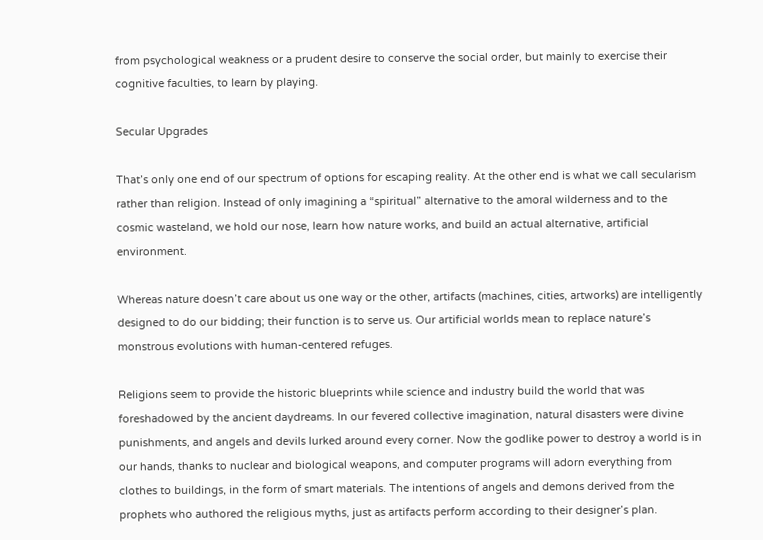from psychological weakness or a prudent desire to conserve the social order, but mainly to exercise their cognitive faculties, to learn by playing.

Secular Upgrades

That’s only one end of our spectrum of options for escaping reality. At the other end is what we call secularism rather than religion. Instead of only imagining a “spiritual” alternative to the amoral wilderness and to the cosmic wasteland, we hold our nose, learn how nature works, and build an actual alternative, artificial environment.

Whereas nature doesn’t care about us one way or the other, artifacts (machines, cities, artworks) are intelligently designed to do our bidding; their function is to serve us. Our artificial worlds mean to replace nature’s monstrous evolutions with human-centered refuges.

Religions seem to provide the historic blueprints while science and industry build the world that was foreshadowed by the ancient daydreams. In our fevered collective imagination, natural disasters were divine punishments, and angels and devils lurked around every corner. Now the godlike power to destroy a world is in our hands, thanks to nuclear and biological weapons, and computer programs will adorn everything from clothes to buildings, in the form of smart materials. The intentions of angels and demons derived from the prophets who authored the religious myths, just as artifacts perform according to their designer’s plan.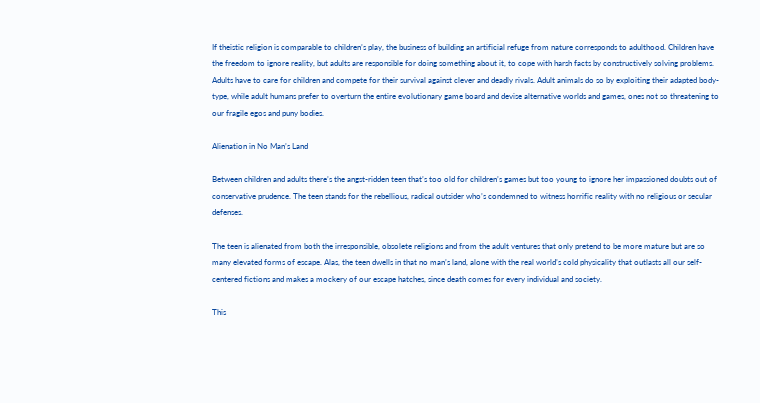If theistic religion is comparable to children’s play, the business of building an artificial refuge from nature corresponds to adulthood. Children have the freedom to ignore reality, but adults are responsible for doing something about it, to cope with harsh facts by constructively solving problems. Adults have to care for children and compete for their survival against clever and deadly rivals. Adult animals do so by exploiting their adapted body-type, while adult humans prefer to overturn the entire evolutionary game board and devise alternative worlds and games, ones not so threatening to our fragile egos and puny bodies.

Alienation in No Man’s Land

Between children and adults there’s the angst-ridden teen that’s too old for children’s games but too young to ignore her impassioned doubts out of conservative prudence. The teen stands for the rebellious, radical outsider who’s condemned to witness horrific reality with no religious or secular defenses.

The teen is alienated from both the irresponsible, obsolete religions and from the adult ventures that only pretend to be more mature but are so many elevated forms of escape. Alas, the teen dwells in that no man’s land, alone with the real world’s cold physicality that outlasts all our self-centered fictions and makes a mockery of our escape hatches, since death comes for every individual and society.

This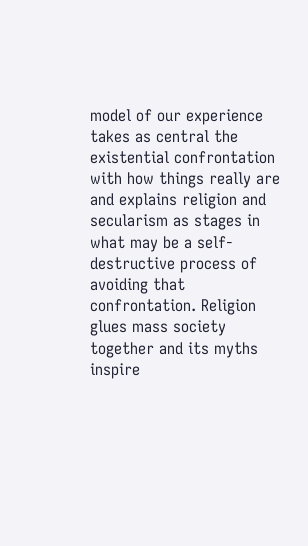model of our experience takes as central the existential confrontation with how things really are and explains religion and secularism as stages in what may be a self-destructive process of avoiding that confrontation. Religion glues mass society together and its myths inspire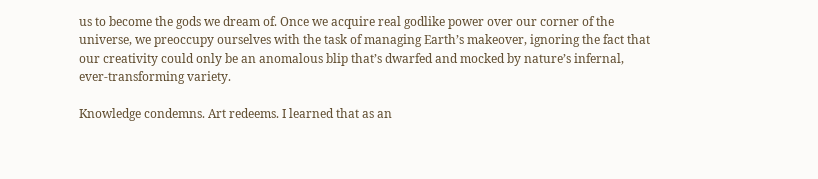us to become the gods we dream of. Once we acquire real godlike power over our corner of the universe, we preoccupy ourselves with the task of managing Earth’s makeover, ignoring the fact that our creativity could only be an anomalous blip that’s dwarfed and mocked by nature’s infernal, ever-transforming variety.

Knowledge condemns. Art redeems. I learned that as an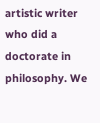artistic writer who did a doctorate in philosophy. We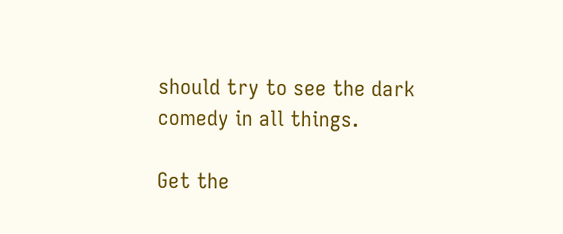should try to see the dark comedy in all things.

Get the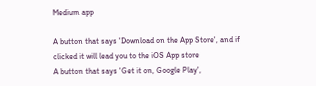Medium app

A button that says 'Download on the App Store', and if clicked it will lead you to the iOS App store
A button that says 'Get it on, Google Play',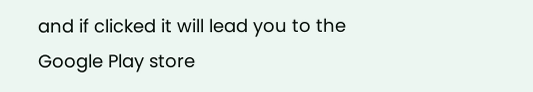and if clicked it will lead you to the Google Play store